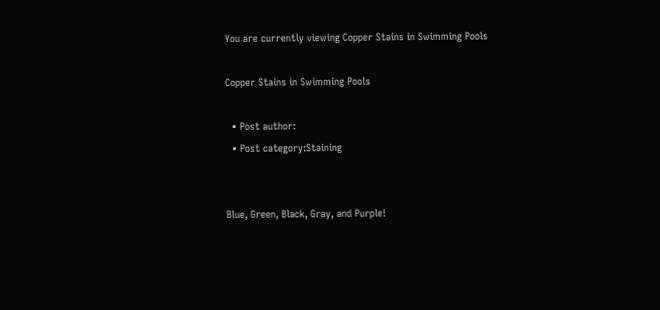You are currently viewing Copper Stains in Swimming Pools

Copper Stains in Swimming Pools

  • Post author:
  • Post category:Staining


Blue, Green, Black, Gray, and Purple!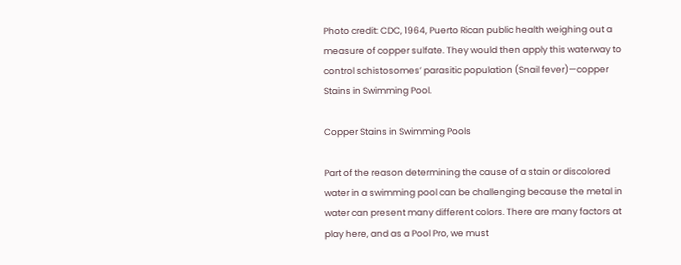Photo credit: CDC, 1964, Puerto Rican public health weighing out a measure of copper sulfate. They would then apply this waterway to control schistosomes’ parasitic population (Snail fever)—copper Stains in Swimming Pool.

Copper Stains in Swimming Pools

Part of the reason determining the cause of a stain or discolored water in a swimming pool can be challenging because the metal in water can present many different colors. There are many factors at play here, and as a Pool Pro, we must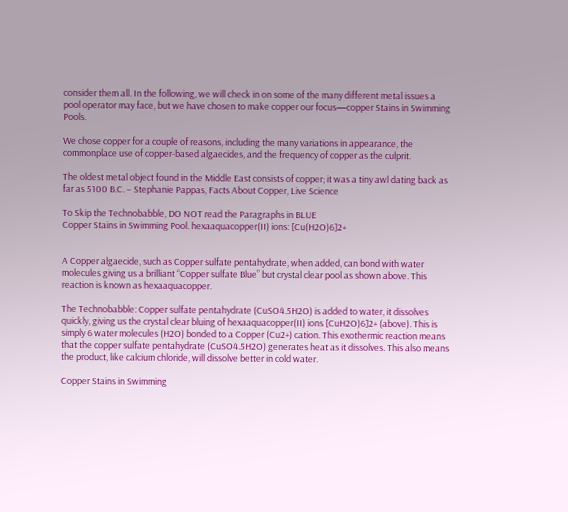consider them all. In the following, we will check in on some of the many different metal issues a pool operator may face, but we have chosen to make copper our focus—copper Stains in Swimming Pools.

We chose copper for a couple of reasons, including the many variations in appearance, the commonplace use of copper-based algaecides, and the frequency of copper as the culprit.

The oldest metal object found in the Middle East consists of copper; it was a tiny awl dating back as far as 5100 B.C. – Stephanie Pappas, Facts About Copper, Live Science

To Skip the Technobabble, DO NOT read the Paragraphs in BLUE
Copper Stains in Swimming Pool. hexaaquacopper(II) ions: [Cu(H2O)6]2+


A Copper algaecide, such as Copper sulfate pentahydrate, when added, can bond with water molecules giving us a brilliant “Copper sulfate Blue” but crystal clear pool as shown above. This reaction is known as hexaaquacopper.

The Technobabble: Copper sulfate pentahydrate (CuSO4.5H2O) is added to water, it dissolves quickly, giving us the crystal clear bluing of hexaaquacopper(II) ions [CuH2O)6]2+ (above). This is simply 6 water molecules (H2O) bonded to a Copper (Cu2+) cation. This exothermic reaction means that the copper sulfate pentahydrate (CuSO4.5H2O) generates heat as it dissolves. This also means the product, like calcium chloride, will dissolve better in cold water.

Copper Stains in Swimming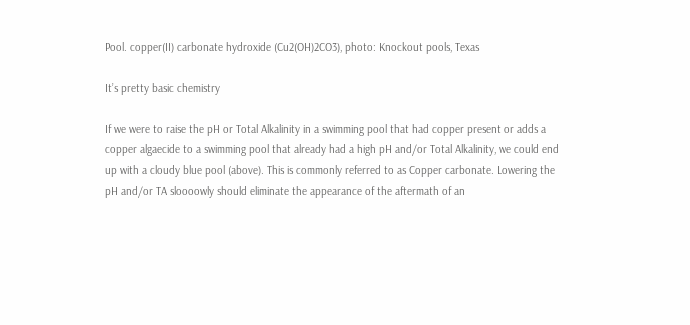Pool. copper(II) carbonate hydroxide (Cu2(OH)2CO3), photo: Knockout pools, Texas

It’s pretty basic chemistry

If we were to raise the pH or Total Alkalinity in a swimming pool that had copper present or adds a copper algaecide to a swimming pool that already had a high pH and/or Total Alkalinity, we could end up with a cloudy blue pool (above). This is commonly referred to as Copper carbonate. Lowering the pH and/or TA sloooowly should eliminate the appearance of the aftermath of an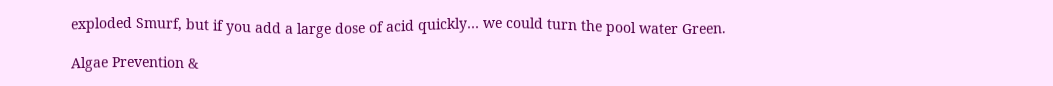exploded Smurf, but if you add a large dose of acid quickly… we could turn the pool water Green.

Algae Prevention &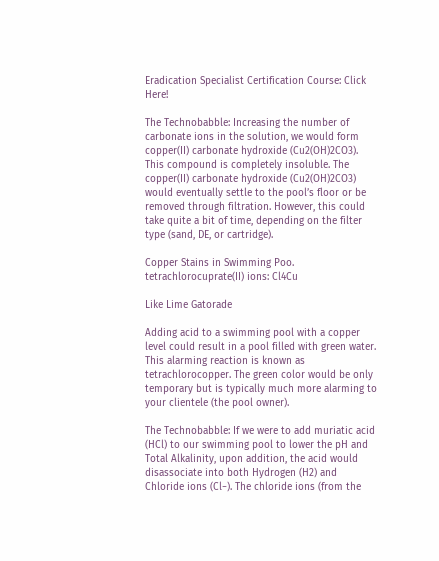Eradication Specialist Certification Course: Click Here!

The Technobabble: Increasing the number of carbonate ions in the solution, we would form copper(II) carbonate hydroxide (Cu2(OH)2CO3). This compound is completely insoluble. The copper(II) carbonate hydroxide (Cu2(OH)2CO3) would eventually settle to the pool’s floor or be removed through filtration. However, this could take quite a bit of time, depending on the filter type (sand, DE, or cartridge).

Copper Stains in Swimming Poo. tetrachlorocuprate(II) ions: Cl4Cu

Like Lime Gatorade

Adding acid to a swimming pool with a copper level could result in a pool filled with green water. This alarming reaction is known as tetrachlorocopper. The green color would be only temporary but is typically much more alarming to your clientele (the pool owner).

The Technobabble: If we were to add muriatic acid (HCl) to our swimming pool to lower the pH and Total Alkalinity, upon addition, the acid would disassociate into both Hydrogen (H2) and Chloride ions (Cl−). The chloride ions (from the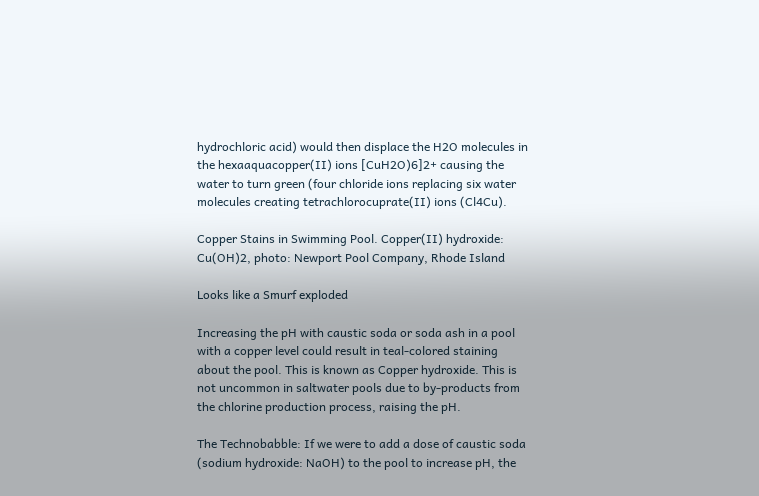hydrochloric acid) would then displace the H2O molecules in the hexaaquacopper(II) ions [CuH2O)6]2+ causing the water to turn green (four chloride ions replacing six water molecules creating tetrachlorocuprate(II) ions (Cl4Cu).

Copper Stains in Swimming Pool. Copper(II) hydroxide: Cu(OH)2, photo: Newport Pool Company, Rhode Island

Looks like a Smurf exploded

Increasing the pH with caustic soda or soda ash in a pool with a copper level could result in teal-colored staining about the pool. This is known as Copper hydroxide. This is not uncommon in saltwater pools due to by-products from the chlorine production process, raising the pH.

The Technobabble: If we were to add a dose of caustic soda (sodium hydroxide: NaOH) to the pool to increase pH, the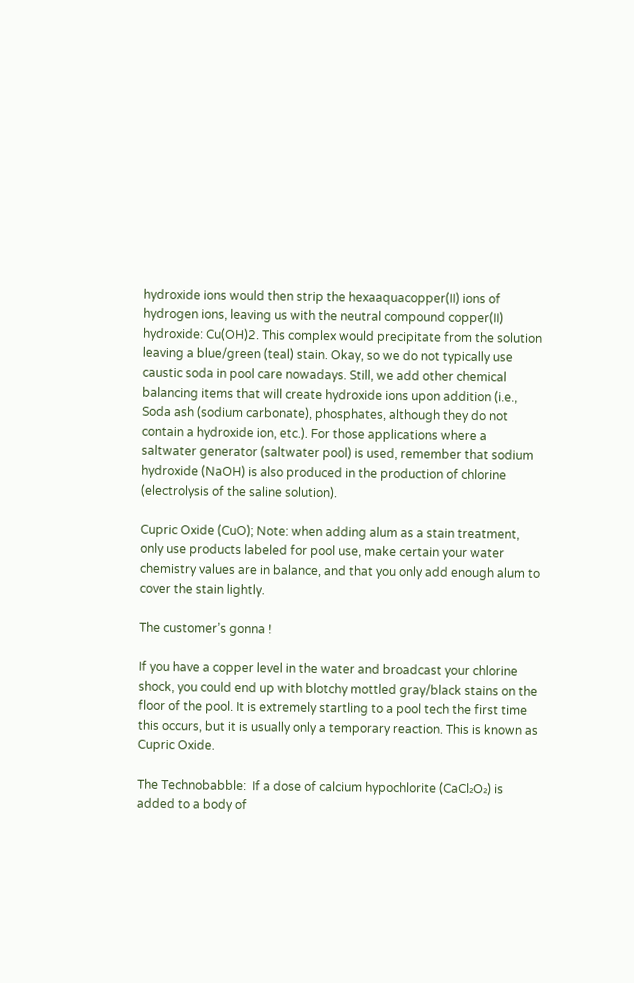hydroxide ions would then strip the hexaaquacopper(II) ions of hydrogen ions, leaving us with the neutral compound copper(II) hydroxide: Cu(OH)2. This complex would precipitate from the solution leaving a blue/green (teal) stain. Okay, so we do not typically use caustic soda in pool care nowadays. Still, we add other chemical balancing items that will create hydroxide ions upon addition (i.e., Soda ash (sodium carbonate), phosphates, although they do not contain a hydroxide ion, etc.). For those applications where a saltwater generator (saltwater pool) is used, remember that sodium hydroxide (NaOH) is also produced in the production of chlorine (electrolysis of the saline solution).

Cupric Oxide (CuO); Note: when adding alum as a stain treatment, only use products labeled for pool use, make certain your water chemistry values are in balance, and that you only add enough alum to cover the stain lightly.

The customer’s gonna !

If you have a copper level in the water and broadcast your chlorine shock, you could end up with blotchy mottled gray/black stains on the floor of the pool. It is extremely startling to a pool tech the first time this occurs, but it is usually only a temporary reaction. This is known as Cupric Oxide.

The Technobabble:  If a dose of calcium hypochlorite (CaCl₂O₂) is added to a body of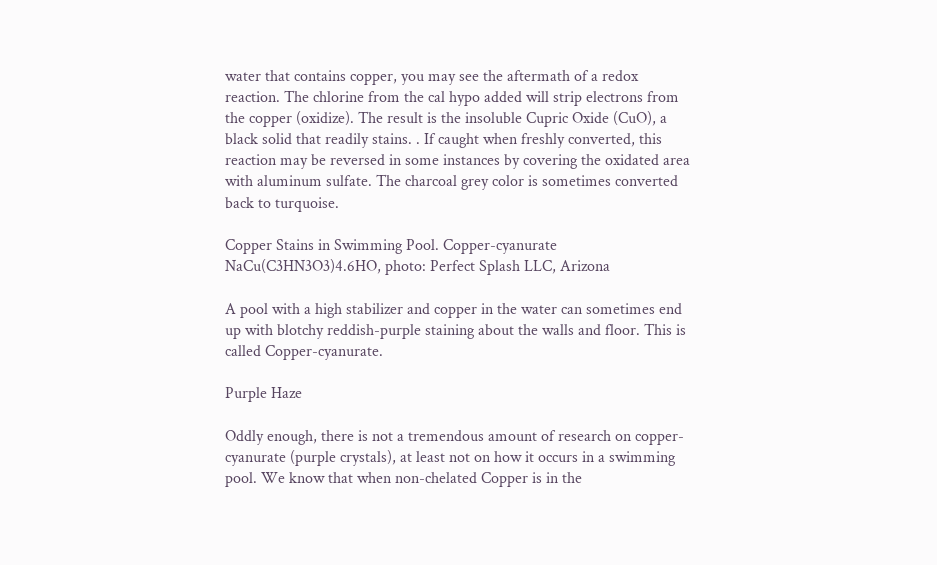water that contains copper, you may see the aftermath of a redox reaction. The chlorine from the cal hypo added will strip electrons from the copper (oxidize). The result is the insoluble Cupric Oxide (CuO), a black solid that readily stains. . If caught when freshly converted, this reaction may be reversed in some instances by covering the oxidated area with aluminum sulfate. The charcoal grey color is sometimes converted back to turquoise.

Copper Stains in Swimming Pool. Copper-cyanurate NaCu(C3HN3O3)4.6HO, photo: Perfect Splash LLC, Arizona

A pool with a high stabilizer and copper in the water can sometimes end up with blotchy reddish-purple staining about the walls and floor. This is called Copper-cyanurate.

Purple Haze

Oddly enough, there is not a tremendous amount of research on copper-cyanurate (purple crystals), at least not on how it occurs in a swimming pool. We know that when non-chelated Copper is in the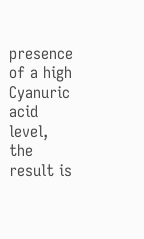presence of a high Cyanuric acid level, the result is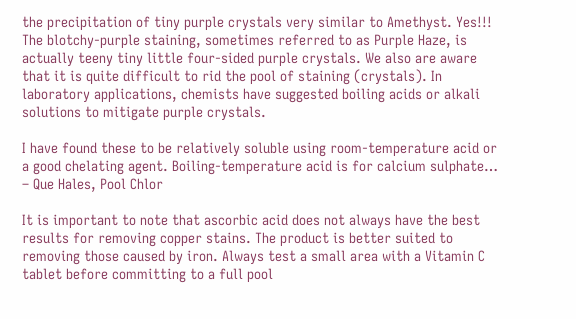the precipitation of tiny purple crystals very similar to Amethyst. Yes!!! The blotchy-purple staining, sometimes referred to as Purple Haze, is actually teeny tiny little four-sided purple crystals. We also are aware that it is quite difficult to rid the pool of staining (crystals). In laboratory applications, chemists have suggested boiling acids or alkali solutions to mitigate purple crystals.

I have found these to be relatively soluble using room-temperature acid or a good chelating agent. Boiling-temperature acid is for calcium sulphate… – Que Hales, Pool Chlor

It is important to note that ascorbic acid does not always have the best results for removing copper stains. The product is better suited to removing those caused by iron. Always test a small area with a Vitamin C tablet before committing to a full pool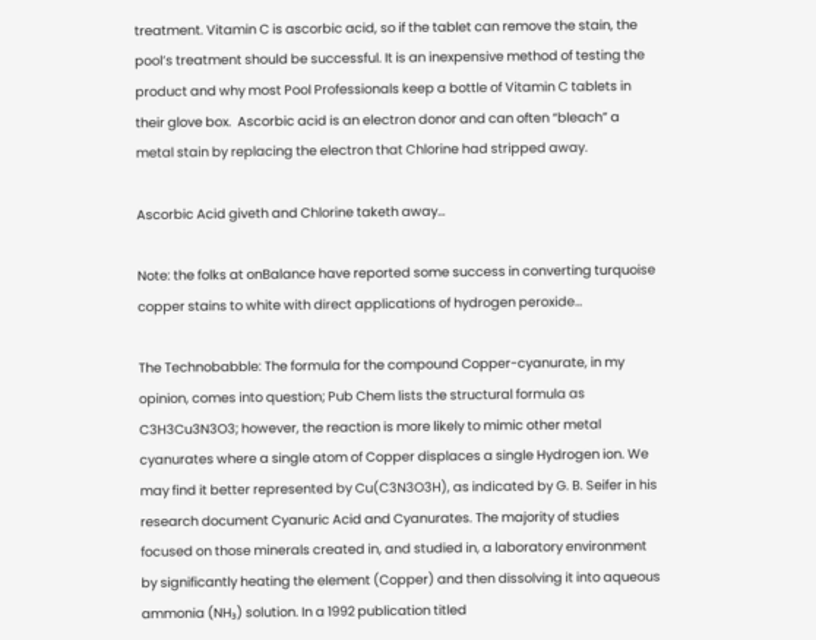treatment. Vitamin C is ascorbic acid, so if the tablet can remove the stain, the pool’s treatment should be successful. It is an inexpensive method of testing the product and why most Pool Professionals keep a bottle of Vitamin C tablets in their glove box.  Ascorbic acid is an electron donor and can often “bleach” a metal stain by replacing the electron that Chlorine had stripped away.

Ascorbic Acid giveth and Chlorine taketh away…

Note: the folks at onBalance have reported some success in converting turquoise copper stains to white with direct applications of hydrogen peroxide…

The Technobabble: The formula for the compound Copper-cyanurate, in my opinion, comes into question; Pub Chem lists the structural formula as C3H3Cu3N3O3; however, the reaction is more likely to mimic other metal cyanurates where a single atom of Copper displaces a single Hydrogen ion. We may find it better represented by Cu(C3N3O3H), as indicated by G. B. Seifer in his research document Cyanuric Acid and Cyanurates. The majority of studies focused on those minerals created in, and studied in, a laboratory environment by significantly heating the element (Copper) and then dissolving it into aqueous ammonia (NH₃) solution. In a 1992 publication titled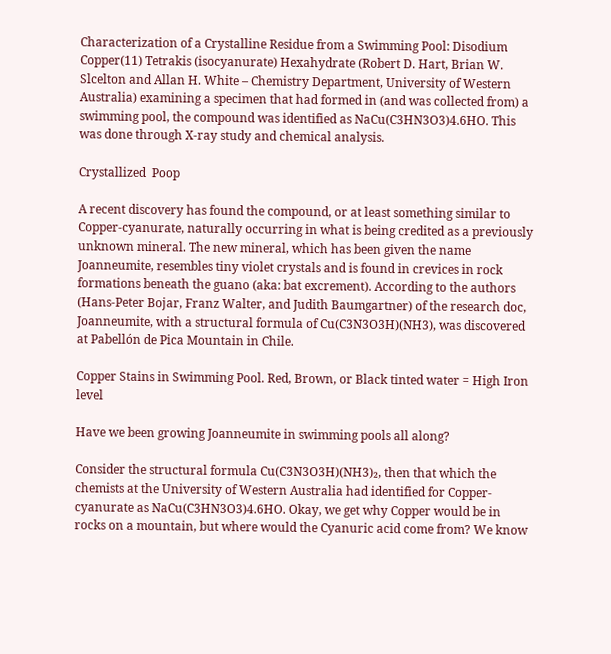Characterization of a Crystalline Residue from a Swimming Pool: Disodium Copper(11) Tetrakis (isocyanurate) Hexahydrate (Robert D. Hart, Brian W. Slcelton and Allan H. White – Chemistry Department, University of Western Australia) examining a specimen that had formed in (and was collected from) a swimming pool, the compound was identified as NaCu(C3HN3O3)4.6HO. This was done through X-ray study and chemical analysis.

Crystallized  Poop

A recent discovery has found the compound, or at least something similar to Copper-cyanurate, naturally occurring in what is being credited as a previously unknown mineral. The new mineral, which has been given the name Joanneumite, resembles tiny violet crystals and is found in crevices in rock formations beneath the guano (aka: bat excrement). According to the authors (Hans-Peter Bojar, Franz Walter, and Judith Baumgartner) of the research doc, Joanneumite, with a structural formula of Cu(C3N3O3H)(NH3), was discovered at Pabellón de Pica Mountain in Chile.

Copper Stains in Swimming Pool. Red, Brown, or Black tinted water = High Iron level

Have we been growing Joanneumite in swimming pools all along?

Consider the structural formula Cu(C3N3O3H)(NH3)₂, then that which the chemists at the University of Western Australia had identified for Copper-cyanurate as NaCu(C3HN3O3)4.6HO. Okay, we get why Copper would be in rocks on a mountain, but where would the Cyanuric acid come from? We know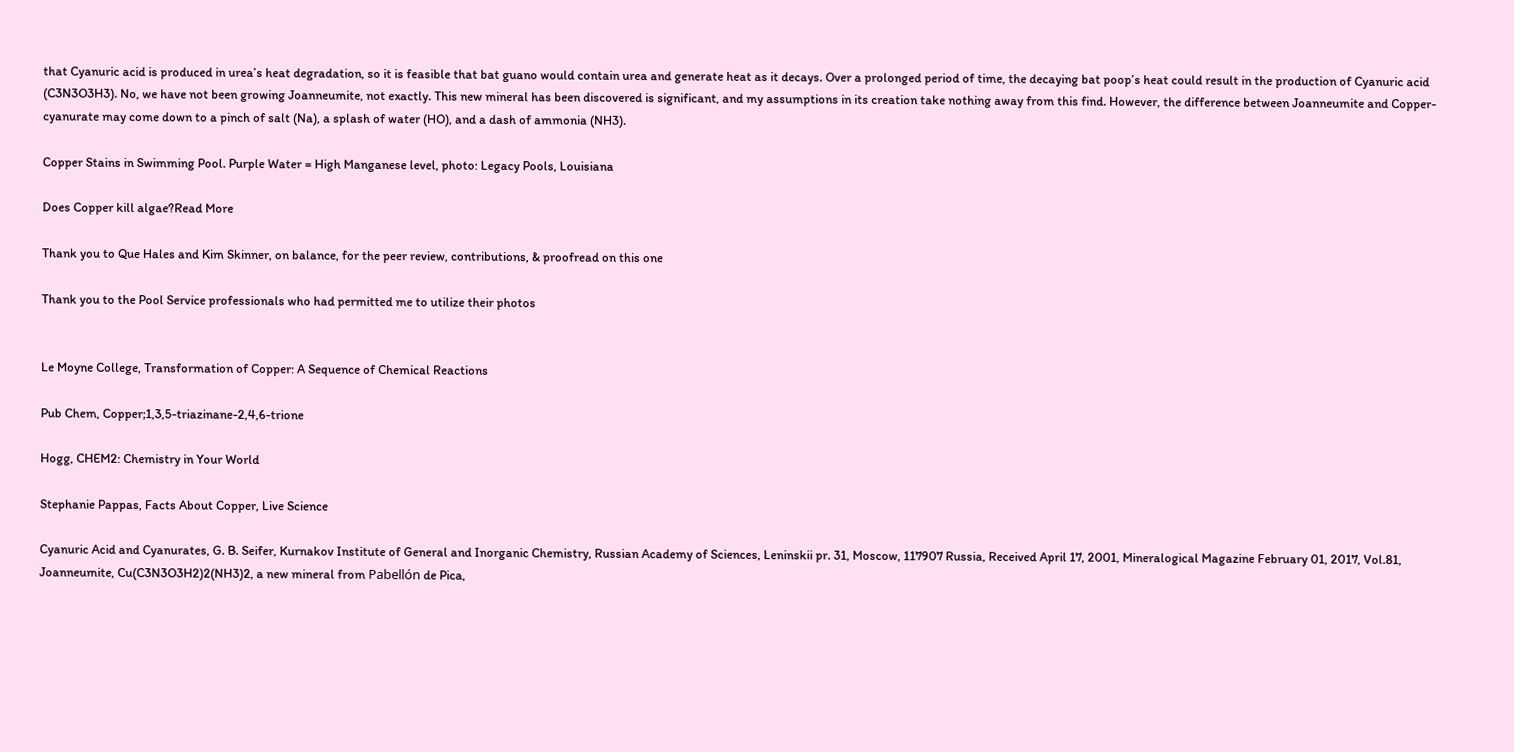that Cyanuric acid is produced in urea’s heat degradation, so it is feasible that bat guano would contain urea and generate heat as it decays. Over a prolonged period of time, the decaying bat poop’s heat could result in the production of Cyanuric acid (C3N3O3H3). No, we have not been growing Joanneumite, not exactly. This new mineral has been discovered is significant, and my assumptions in its creation take nothing away from this find. However, the difference between Joanneumite and Copper-cyanurate may come down to a pinch of salt (Na), a splash of water (HO), and a dash of ammonia (NH3).

Copper Stains in Swimming Pool. Purple Water = High Manganese level, photo: Legacy Pools, Louisiana

Does Copper kill algae?Read More

Thank you to Que Hales and Kim Skinner, on balance, for the peer review, contributions, & proofread on this one

Thank you to the Pool Service professionals who had permitted me to utilize their photos


Le Moyne College, Transformation of Copper: A Sequence of Chemical Reactions

Pub Chem, Copper;1,3,5-triazinane-2,4,6-trione

Hogg, CHEM2: Chemistry in Your World

Stephanie Pappas, Facts About Copper, Live Science

Cyanuric Acid and Cyanurates, G. B. Seifer, Kurnakov Institute of General and Inorganic Chemistry, Russian Academy of Sciences, Leninskii pr. 31, Moscow, 117907 Russia, Received April 17, 2001, Mineralogical Magazine February 01, 2017, Vol.81, Joanneumite, Cu(C3N3O3H2)2(NH3)2, a new mineral from Pabellón de Pica,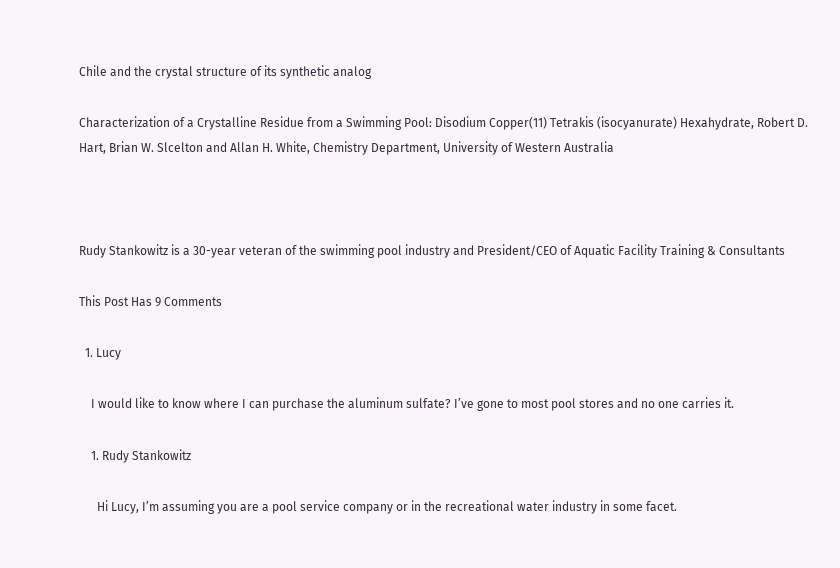Chile and the crystal structure of its synthetic analog

Characterization of a Crystalline Residue from a Swimming Pool: Disodium Copper(11) Tetrakis (isocyanurate) Hexahydrate, Robert D. Hart, Brian W. Slcelton and Allan H. White, Chemistry Department, University of Western Australia



Rudy Stankowitz is a 30-year veteran of the swimming pool industry and President/CEO of Aquatic Facility Training & Consultants

This Post Has 9 Comments

  1. Lucy

    I would like to know where I can purchase the aluminum sulfate? I’ve gone to most pool stores and no one carries it.

    1. Rudy Stankowitz

      Hi Lucy, I’m assuming you are a pool service company or in the recreational water industry in some facet.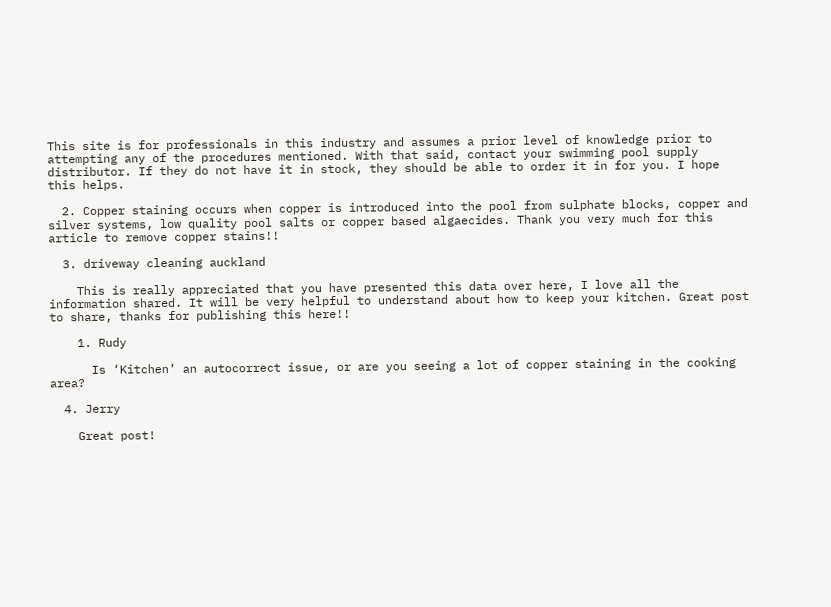This site is for professionals in this industry and assumes a prior level of knowledge prior to attempting any of the procedures mentioned. With that said, contact your swimming pool supply distributor. If they do not have it in stock, they should be able to order it in for you. I hope this helps.

  2. Copper staining occurs when copper is introduced into the pool from sulphate blocks, copper and silver systems, low quality pool salts or copper based algaecides. Thank you very much for this article to remove copper stains!!

  3. driveway cleaning auckland

    This is really appreciated that you have presented this data over here, I love all the information shared. It will be very helpful to understand about how to keep your kitchen. Great post to share, thanks for publishing this here!!

    1. Rudy

      Is ‘Kitchen’ an autocorrect issue, or are you seeing a lot of copper staining in the cooking area?

  4. Jerry

    Great post!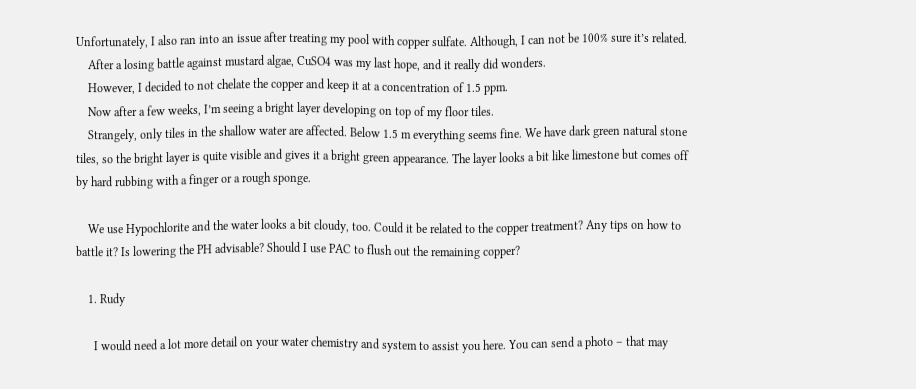Unfortunately, I also ran into an issue after treating my pool with copper sulfate. Although, I can not be 100% sure it’s related.
    After a losing battle against mustard algae, CuSO4 was my last hope, and it really did wonders.
    However, I decided to not chelate the copper and keep it at a concentration of 1.5 ppm.
    Now after a few weeks, I’m seeing a bright layer developing on top of my floor tiles.
    Strangely, only tiles in the shallow water are affected. Below 1.5 m everything seems fine. We have dark green natural stone tiles, so the bright layer is quite visible and gives it a bright green appearance. The layer looks a bit like limestone but comes off by hard rubbing with a finger or a rough sponge.

    We use Hypochlorite and the water looks a bit cloudy, too. Could it be related to the copper treatment? Any tips on how to battle it? Is lowering the PH advisable? Should I use PAC to flush out the remaining copper?

    1. Rudy

      I would need a lot more detail on your water chemistry and system to assist you here. You can send a photo – that may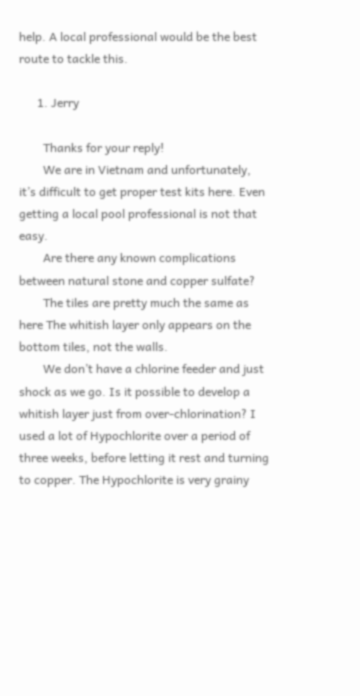help. A local professional would be the best route to tackle this.

      1. Jerry

        Thanks for your reply!
        We are in Vietnam and unfortunately, it’s difficult to get proper test kits here. Even getting a local pool professional is not that easy.
        Are there any known complications between natural stone and copper sulfate?
        The tiles are pretty much the same as here The whitish layer only appears on the bottom tiles, not the walls.
        We don’t have a chlorine feeder and just shock as we go. Is it possible to develop a whitish layer just from over-chlorination? I used a lot of Hypochlorite over a period of three weeks, before letting it rest and turning to copper. The Hypochlorite is very grainy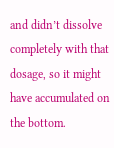and didn’t dissolve completely with that dosage, so it might have accumulated on the bottom.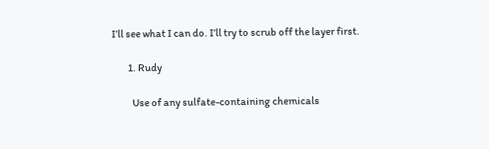I’ll see what I can do. I’ll try to scrub off the layer first.

        1. Rudy

          Use of any sulfate-containing chemicals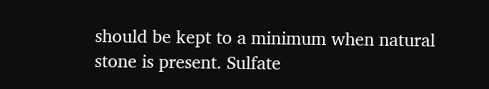should be kept to a minimum when natural stone is present. Sulfate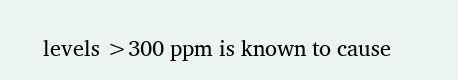levels >300 ppm is known to cause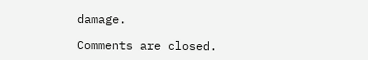damage.

Comments are closed.